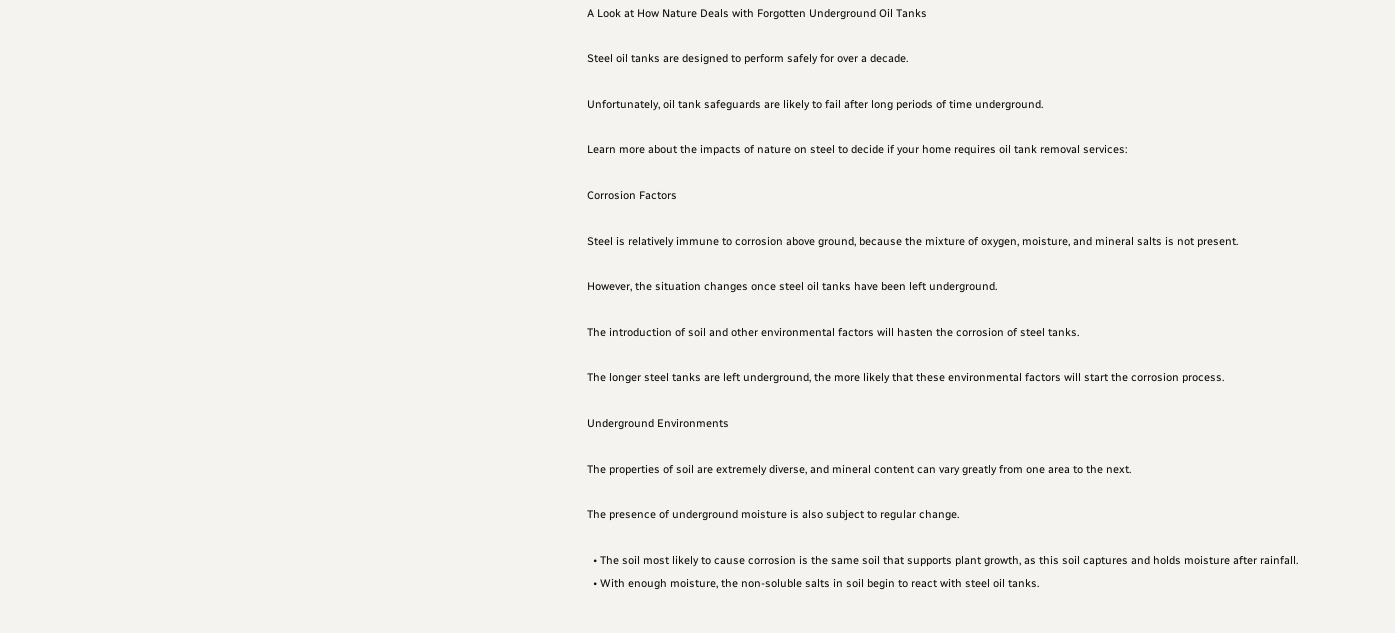A Look at How Nature Deals with Forgotten Underground Oil Tanks

Steel oil tanks are designed to perform safely for over a decade.

Unfortunately, oil tank safeguards are likely to fail after long periods of time underground.

Learn more about the impacts of nature on steel to decide if your home requires oil tank removal services:

Corrosion Factors

Steel is relatively immune to corrosion above ground, because the mixture of oxygen, moisture, and mineral salts is not present.

However, the situation changes once steel oil tanks have been left underground.

The introduction of soil and other environmental factors will hasten the corrosion of steel tanks.

The longer steel tanks are left underground, the more likely that these environmental factors will start the corrosion process.

Underground Environments

The properties of soil are extremely diverse, and mineral content can vary greatly from one area to the next.

The presence of underground moisture is also subject to regular change.

  • The soil most likely to cause corrosion is the same soil that supports plant growth, as this soil captures and holds moisture after rainfall.
  • With enough moisture, the non-soluble salts in soil begin to react with steel oil tanks.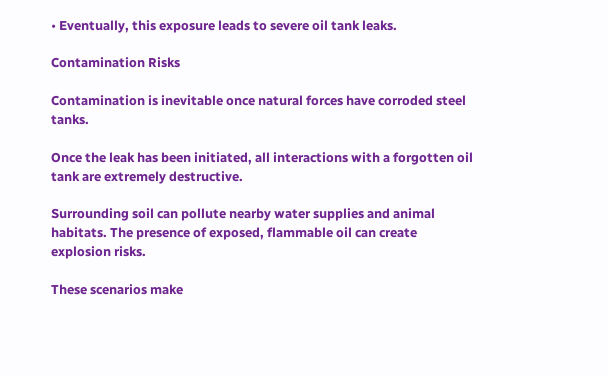• Eventually, this exposure leads to severe oil tank leaks.

Contamination Risks

Contamination is inevitable once natural forces have corroded steel tanks.

Once the leak has been initiated, all interactions with a forgotten oil tank are extremely destructive.

Surrounding soil can pollute nearby water supplies and animal habitats. The presence of exposed, flammable oil can create explosion risks.

These scenarios make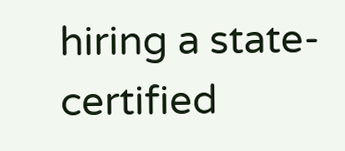hiring a state-certified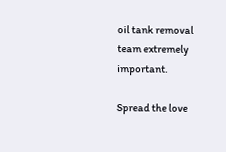oil tank removal team extremely important.

Spread the love